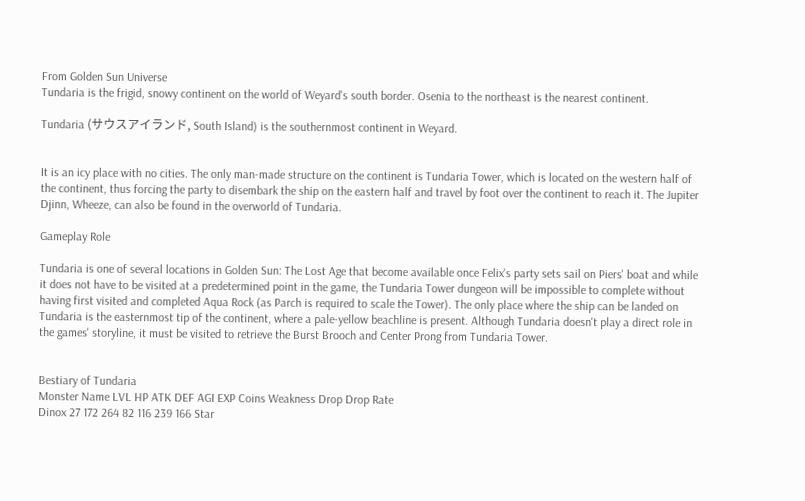From Golden Sun Universe
Tundaria is the frigid, snowy continent on the world of Weyard's south border. Osenia to the northeast is the nearest continent.

Tundaria (サウスアイランド, South Island) is the southernmost continent in Weyard.


It is an icy place with no cities. The only man-made structure on the continent is Tundaria Tower, which is located on the western half of the continent, thus forcing the party to disembark the ship on the eastern half and travel by foot over the continent to reach it. The Jupiter Djinn, Wheeze, can also be found in the overworld of Tundaria.

Gameplay Role

Tundaria is one of several locations in Golden Sun: The Lost Age that become available once Felix's party sets sail on Piers' boat and while it does not have to be visited at a predetermined point in the game, the Tundaria Tower dungeon will be impossible to complete without having first visited and completed Aqua Rock (as Parch is required to scale the Tower). The only place where the ship can be landed on Tundaria is the easternmost tip of the continent, where a pale-yellow beachline is present. Although Tundaria doesn't play a direct role in the games' storyline, it must be visited to retrieve the Burst Brooch and Center Prong from Tundaria Tower.


Bestiary of Tundaria
Monster Name LVL HP ATK DEF AGI EXP Coins Weakness Drop Drop Rate
Dinox 27 172 264 82 116 239 166 Star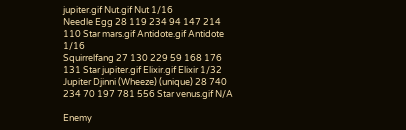jupiter.gif Nut.gif Nut 1/16
Needle Egg 28 119 234 94 147 214 110 Star mars.gif Antidote.gif Antidote 1/16
Squirrelfang 27 130 229 59 168 176 131 Star jupiter.gif Elixir.gif Elixir 1/32
Jupiter Djinni (Wheeze) (unique) 28 740 234 70 197 781 556 Star venus.gif N/A

Enemy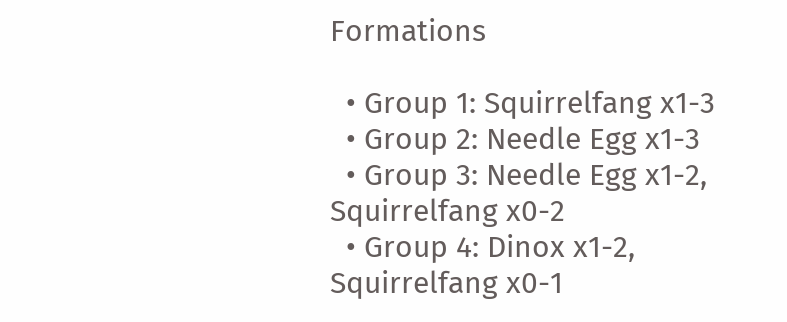Formations

  • Group 1: Squirrelfang x1-3
  • Group 2: Needle Egg x1-3
  • Group 3: Needle Egg x1-2, Squirrelfang x0-2
  • Group 4: Dinox x1-2, Squirrelfang x0-1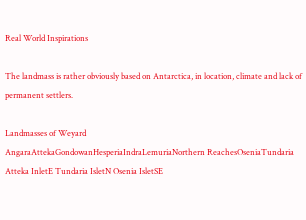Real World Inspirations

The landmass is rather obviously based on Antarctica, in location, climate and lack of permanent settlers.

Landmasses of Weyard
AngaraAttekaGondowanHesperiaIndraLemuriaNorthern ReachesOseniaTundaria
Atteka InletE Tundaria IsletN Osenia IsletSE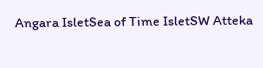Angara IsletSea of Time IsletSW Atteka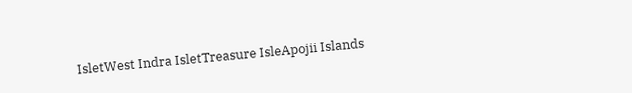IsletWest Indra IsletTreasure IsleApojii Islands